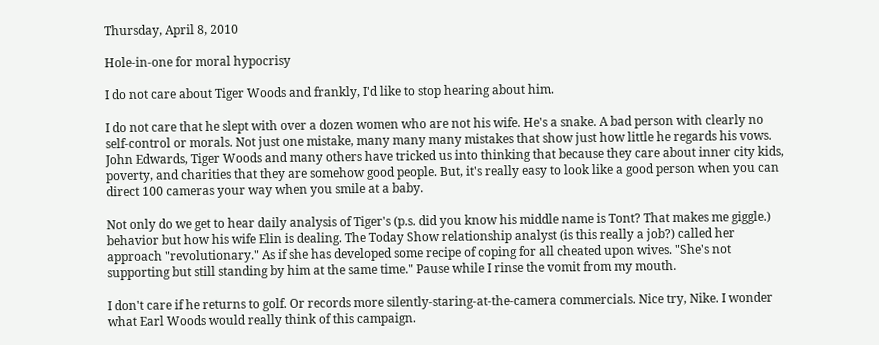Thursday, April 8, 2010

Hole-in-one for moral hypocrisy

I do not care about Tiger Woods and frankly, I'd like to stop hearing about him.

I do not care that he slept with over a dozen women who are not his wife. He's a snake. A bad person with clearly no self-control or morals. Not just one mistake, many many many mistakes that show just how little he regards his vows. John Edwards, Tiger Woods and many others have tricked us into thinking that because they care about inner city kids, poverty, and charities that they are somehow good people. But, it's really easy to look like a good person when you can direct 100 cameras your way when you smile at a baby.

Not only do we get to hear daily analysis of Tiger's (p.s. did you know his middle name is Tont? That makes me giggle.) behavior but how his wife Elin is dealing. The Today Show relationship analyst (is this really a job?) called her approach "revolutionary." As if she has developed some recipe of coping for all cheated upon wives. "She's not supporting but still standing by him at the same time." Pause while I rinse the vomit from my mouth.

I don't care if he returns to golf. Or records more silently-staring-at-the-camera commercials. Nice try, Nike. I wonder what Earl Woods would really think of this campaign.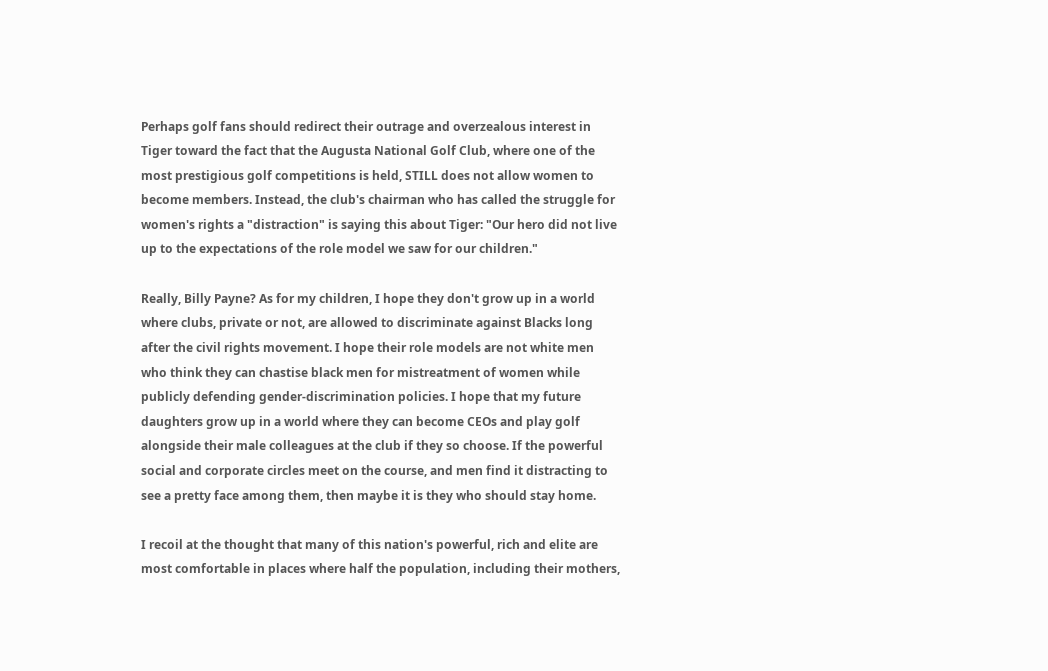Perhaps golf fans should redirect their outrage and overzealous interest in Tiger toward the fact that the Augusta National Golf Club, where one of the most prestigious golf competitions is held, STILL does not allow women to become members. Instead, the club's chairman who has called the struggle for women's rights a "distraction" is saying this about Tiger: "Our hero did not live up to the expectations of the role model we saw for our children."

Really, Billy Payne? As for my children, I hope they don't grow up in a world where clubs, private or not, are allowed to discriminate against Blacks long after the civil rights movement. I hope their role models are not white men who think they can chastise black men for mistreatment of women while publicly defending gender-discrimination policies. I hope that my future daughters grow up in a world where they can become CEOs and play golf alongside their male colleagues at the club if they so choose. If the powerful social and corporate circles meet on the course, and men find it distracting to see a pretty face among them, then maybe it is they who should stay home.

I recoil at the thought that many of this nation's powerful, rich and elite are most comfortable in places where half the population, including their mothers,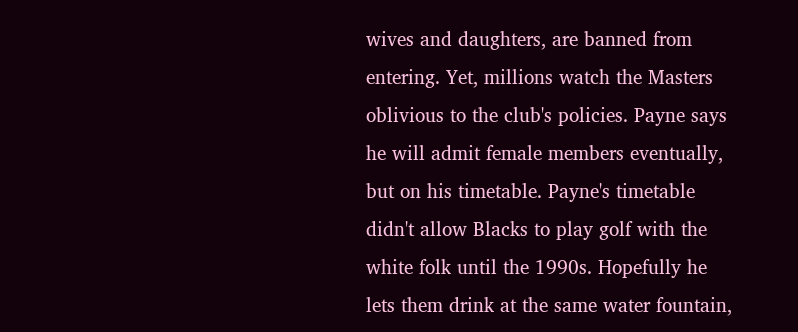wives and daughters, are banned from entering. Yet, millions watch the Masters oblivious to the club's policies. Payne says he will admit female members eventually, but on his timetable. Payne's timetable didn't allow Blacks to play golf with the white folk until the 1990s. Hopefully he lets them drink at the same water fountain,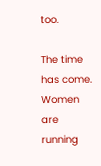too.

The time has come. Women are running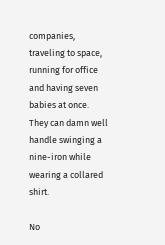companies, traveling to space, running for office and having seven babies at once. They can damn well handle swinging a nine-iron while wearing a collared shirt.

No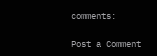comments:

Post a Comment